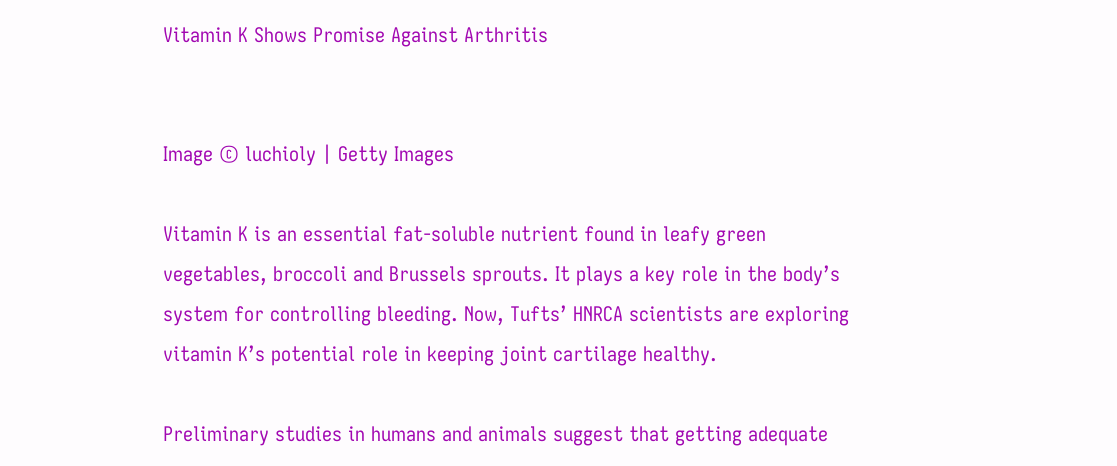Vitamin K Shows Promise Against Arthritis


Image © luchioly | Getty Images

Vitamin K is an essential fat-soluble nutrient found in leafy green vegetables, broccoli and Brussels sprouts. It plays a key role in the body’s system for controlling bleeding. Now, Tufts’ HNRCA scientists are exploring vitamin K’s potential role in keeping joint cartilage healthy.

Preliminary studies in humans and animals suggest that getting adequate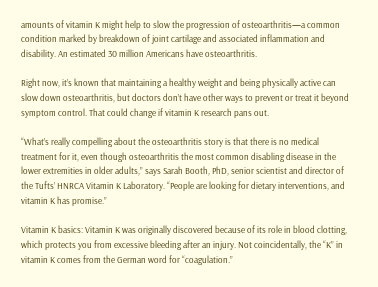amounts of vitamin K might help to slow the progression of osteoarthritis—a common condition marked by breakdown of joint cartilage and associated inflammation and disability. An estimated 30 million Americans have osteoarthritis.

Right now, it’s known that maintaining a healthy weight and being physically active can slow down osteoarthritis, but doctors don’t have other ways to prevent or treat it beyond symptom control. That could change if vitamin K research pans out.

“What’s really compelling about the osteoarthritis story is that there is no medical treatment for it, even though osteoarthritis the most common disabling disease in the lower extremities in older adults,” says Sarah Booth, PhD, senior scientist and director of the Tufts’ HNRCA Vitamin K Laboratory. “People are looking for dietary interventions, and vitamin K has promise.”

Vitamin K basics: Vitamin K was originally discovered because of its role in blood clotting, which protects you from excessive bleeding after an injury. Not coincidentally, the “K” in vitamin K comes from the German word for “coagulation.”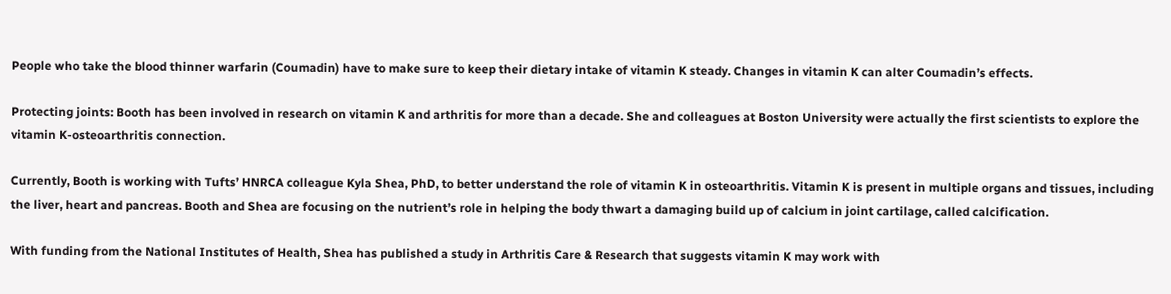People who take the blood thinner warfarin (Coumadin) have to make sure to keep their dietary intake of vitamin K steady. Changes in vitamin K can alter Coumadin’s effects.

Protecting joints: Booth has been involved in research on vitamin K and arthritis for more than a decade. She and colleagues at Boston University were actually the first scientists to explore the vitamin K-osteoarthritis connection.

Currently, Booth is working with Tufts’ HNRCA colleague Kyla Shea, PhD, to better understand the role of vitamin K in osteoarthritis. Vitamin K is present in multiple organs and tissues, including the liver, heart and pancreas. Booth and Shea are focusing on the nutrient’s role in helping the body thwart a damaging build up of calcium in joint cartilage, called calcification.

With funding from the National Institutes of Health, Shea has published a study in Arthritis Care & Research that suggests vitamin K may work with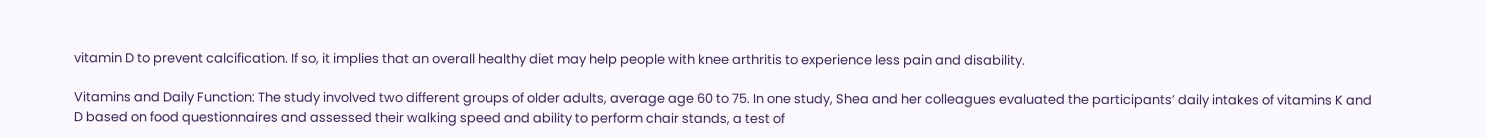vitamin D to prevent calcification. If so, it implies that an overall healthy diet may help people with knee arthritis to experience less pain and disability.

Vitamins and Daily Function: The study involved two different groups of older adults, average age 60 to 75. In one study, Shea and her colleagues evaluated the participants’ daily intakes of vitamins K and D based on food questionnaires and assessed their walking speed and ability to perform chair stands, a test of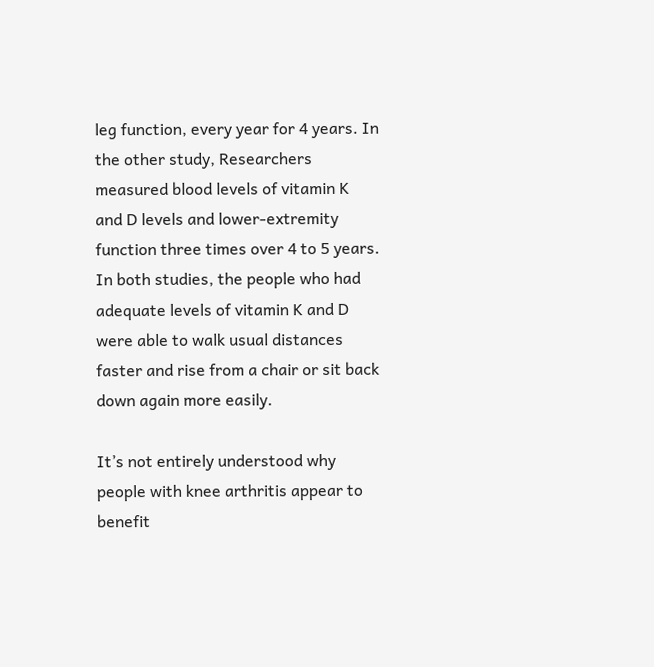leg function, every year for 4 years. In the other study, Researchers measured blood levels of vitamin K and D levels and lower-extremity function three times over 4 to 5 years. In both studies, the people who had adequate levels of vitamin K and D were able to walk usual distances faster and rise from a chair or sit back down again more easily.

It’s not entirely understood why people with knee arthritis appear to benefit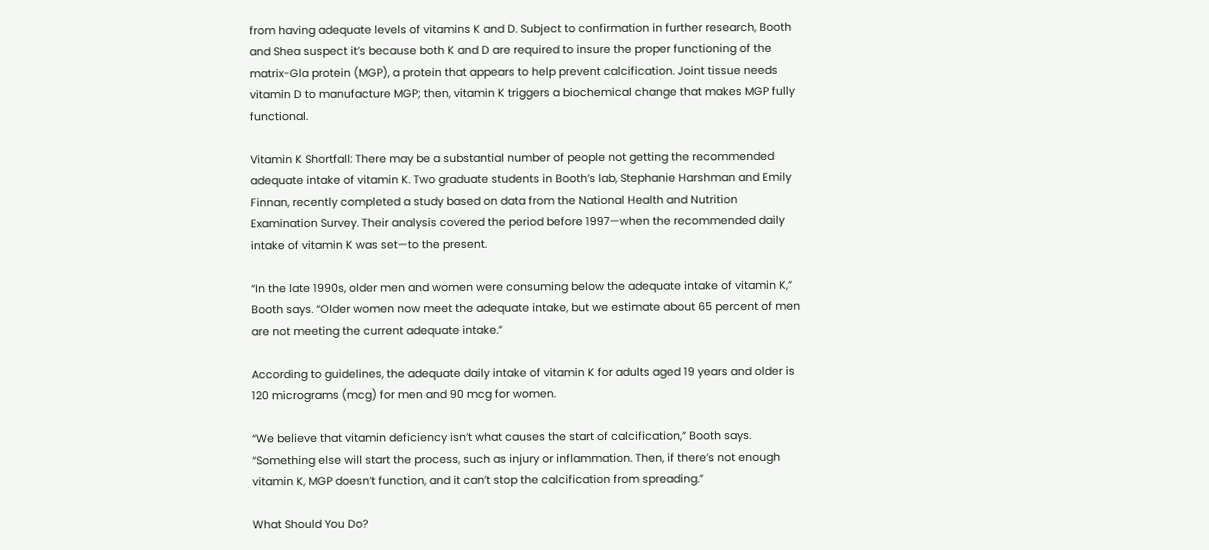from having adequate levels of vitamins K and D. Subject to confirmation in further research, Booth and Shea suspect it’s because both K and D are required to insure the proper functioning of the matrix-Gla protein (MGP), a protein that appears to help prevent calcification. Joint tissue needs vitamin D to manufacture MGP; then, vitamin K triggers a biochemical change that makes MGP fully functional.

Vitamin K Shortfall: There may be a substantial number of people not getting the recommended adequate intake of vitamin K. Two graduate students in Booth’s lab, Stephanie Harshman and Emily Finnan, recently completed a study based on data from the National Health and Nutrition Examination Survey. Their analysis covered the period before 1997—when the recommended daily intake of vitamin K was set—to the present.

“In the late 1990s, older men and women were consuming below the adequate intake of vitamin K,” Booth says. “Older women now meet the adequate intake, but we estimate about 65 percent of men are not meeting the current adequate intake.”

According to guidelines, the adequate daily intake of vitamin K for adults aged 19 years and older is 120 micrograms (mcg) for men and 90 mcg for women.

“We believe that vitamin deficiency isn’t what causes the start of calcification,” Booth says. “Something else will start the process, such as injury or inflammation. Then, if there’s not enough vitamin K, MGP doesn’t function, and it can’t stop the calcification from spreading.”

What Should You Do?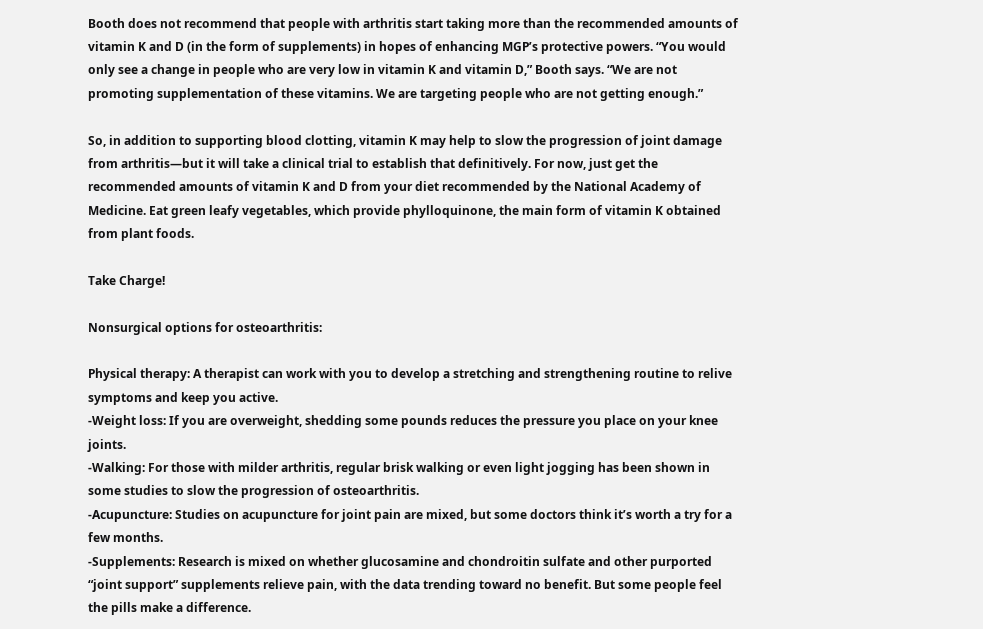Booth does not recommend that people with arthritis start taking more than the recommended amounts of vitamin K and D (in the form of supplements) in hopes of enhancing MGP’s protective powers. “You would only see a change in people who are very low in vitamin K and vitamin D,” Booth says. “We are not promoting supplementation of these vitamins. We are targeting people who are not getting enough.”

So, in addition to supporting blood clotting, vitamin K may help to slow the progression of joint damage from arthritis—but it will take a clinical trial to establish that definitively. For now, just get the recommended amounts of vitamin K and D from your diet recommended by the National Academy of Medicine. Eat green leafy vegetables, which provide phylloquinone, the main form of vitamin K obtained from plant foods.

Take Charge!

Nonsurgical options for osteoarthritis:

Physical therapy: A therapist can work with you to develop a stretching and strengthening routine to relive symptoms and keep you active.
-Weight loss: If you are overweight, shedding some pounds reduces the pressure you place on your knee joints.
-Walking: For those with milder arthritis, regular brisk walking or even light jogging has been shown in some studies to slow the progression of osteoarthritis.
-Acupuncture: Studies on acupuncture for joint pain are mixed, but some doctors think it’s worth a try for a few months.
-Supplements: Research is mixed on whether glucosamine and chondroitin sulfate and other purported “joint support” supplements relieve pain, with the data trending toward no benefit. But some people feel the pills make a difference.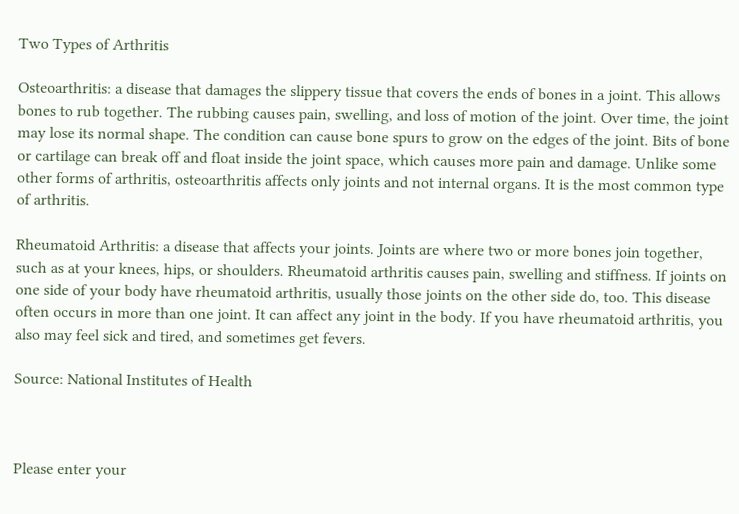Two Types of Arthritis

Osteoarthritis: a disease that damages the slippery tissue that covers the ends of bones in a joint. This allows bones to rub together. The rubbing causes pain, swelling, and loss of motion of the joint. Over time, the joint may lose its normal shape. The condition can cause bone spurs to grow on the edges of the joint. Bits of bone or cartilage can break off and float inside the joint space, which causes more pain and damage. Unlike some other forms of arthritis, osteoarthritis affects only joints and not internal organs. It is the most common type of arthritis.

Rheumatoid Arthritis: a disease that affects your joints. Joints are where two or more bones join together, such as at your knees, hips, or shoulders. Rheumatoid arthritis causes pain, swelling and stiffness. If joints on one side of your body have rheumatoid arthritis, usually those joints on the other side do, too. This disease often occurs in more than one joint. It can affect any joint in the body. If you have rheumatoid arthritis, you also may feel sick and tired, and sometimes get fevers.

Source: National Institutes of Health



Please enter your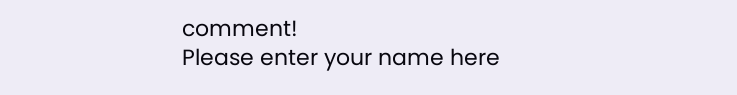comment!
Please enter your name here